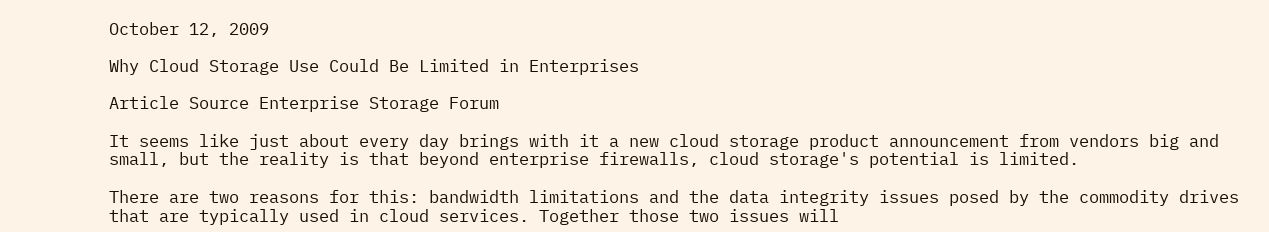October 12, 2009

Why Cloud Storage Use Could Be Limited in Enterprises

Article Source Enterprise Storage Forum

It seems like just about every day brings with it a new cloud storage product announcement from vendors big and small, but the reality is that beyond enterprise firewalls, cloud storage's potential is limited.

There are two reasons for this: bandwidth limitations and the data integrity issues posed by the commodity drives that are typically used in cloud services. Together those two issues will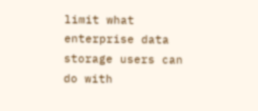limit what enterprise data storage users can do with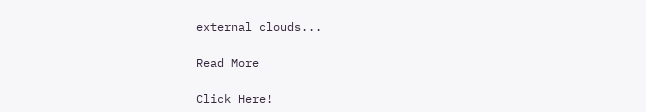external clouds...

Read More

Click Here!